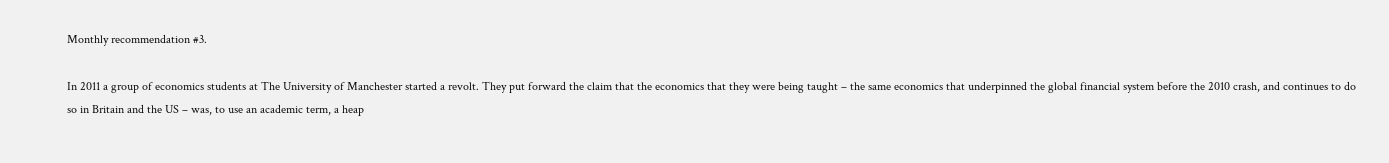Monthly recommendation #3.

In 2011 a group of economics students at The University of Manchester started a revolt. They put forward the claim that the economics that they were being taught – the same economics that underpinned the global financial system before the 2010 crash, and continues to do so in Britain and the US – was, to use an academic term, a heap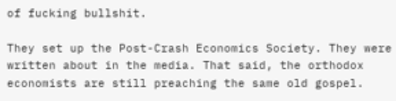of fucking bullshit.

They set up the Post-Crash Economics Society. They were written about in the media. That said, the orthodox economists are still preaching the same old gospel.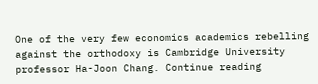One of the very few economics academics rebelling against the orthodoxy is Cambridge University professor Ha-Joon Chang. Continue reading